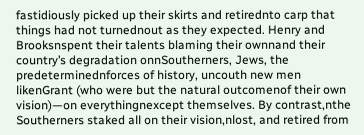fastidiously picked up their skirts and retirednto carp that things had not turnednout as they expected. Henry and Brooksnspent their talents blaming their ownnand their country’s degradation onnSoutherners, Jews, the predeterminednforces of history, uncouth new men likenGrant (who were but the natural outcomenof their own vision)—on everythingnexcept themselves. By contrast,nthe Southerners staked all on their vision,nlost, and retired from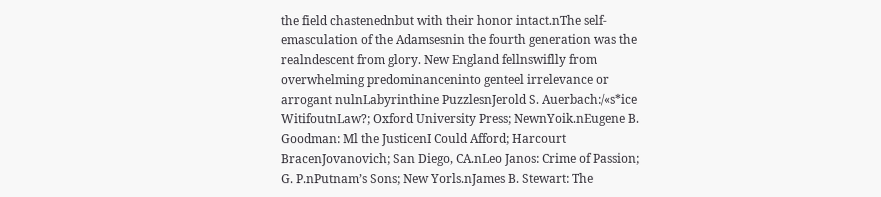the field chastenednbut with their honor intact.nThe self-emasculation of the Adamsesnin the fourth generation was the realndescent from glory. New England fellnswiflly from overwhelming predominanceninto genteel irrelevance or arrogant nulnLabyrinthine PuzzlesnJerold S. Auerbach:/«s*ice WitifoutnLaw?; Oxford University Press; NewnYoik.nEugene B. Goodman: Ml the JusticenI Could Afford; Harcourt BracenJovanovich; San Diego, CA.nLeo Janos: Crime of Passion; G. P.nPutnam’s Sons; New Yorls.nJames B. Stewart: The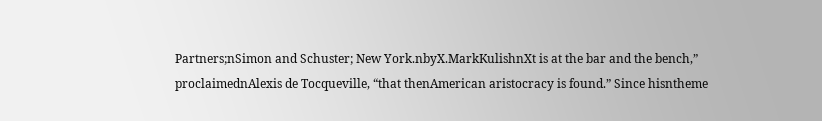Partners;nSimon and Schuster; New York.nbyX.MarkKulishnXt is at the bar and the bench,” proclaimednAlexis de Tocqueville, “that thenAmerican aristocracy is found.” Since hisntheme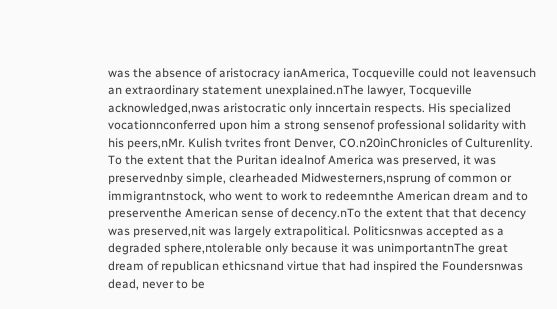was the absence of aristocracy ianAmerica, Tocqueville could not leavensuch an extraordinary statement unexplained.nThe lawyer, Tocqueville acknowledged,nwas aristocratic only inncertain respects. His specialized vocationnconferred upon him a strong sensenof professional solidarity with his peers,nMr. Kulish tvrites front Denver, CO.n20inChronicles of Culturenlity. To the extent that the Puritan idealnof America was preserved, it was preservednby simple, clearheaded Midwesterners,nsprung of common or immigrantnstock, who went to work to redeemnthe American dream and to preserventhe American sense of decency.nTo the extent that that decency was preserved,nit was largely extrapolitical. Politicsnwas accepted as a degraded sphere,ntolerable only because it was unimportantnThe great dream of republican ethicsnand virtue that had inspired the Foundersnwas dead, never to be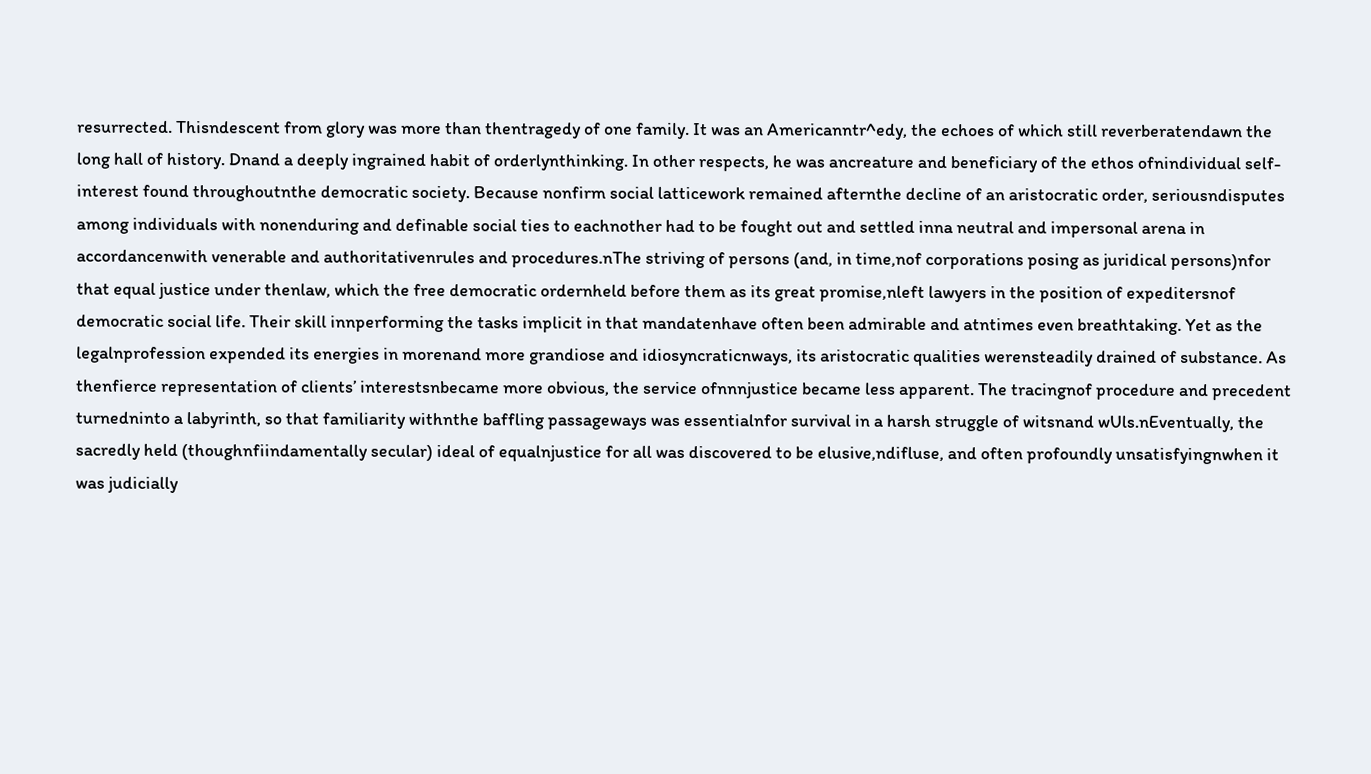resurrected. Thisndescent from glory was more than thentragedy of one family. It was an Americanntr^edy, the echoes of which still reverberatendawn the long hall of history. Dnand a deeply ingrained habit of orderlynthinking. In other respects, he was ancreature and beneficiary of the ethos ofnindividual self-interest found throughoutnthe democratic society. Because nonfirm social latticework remained afternthe decline of an aristocratic order, seriousndisputes among individuals with nonenduring and definable social ties to eachnother had to be fought out and settled inna neutral and impersonal arena in accordancenwith venerable and authoritativenrules and procedures.nThe striving of persons (and, in time,nof corporations posing as juridical persons)nfor that equal justice under thenlaw, which the free democratic ordernheld before them as its great promise,nleft lawyers in the position of expeditersnof democratic social life. Their skill innperforming the tasks implicit in that mandatenhave often been admirable and atntimes even breathtaking. Yet as the legalnprofession expended its energies in morenand more grandiose and idiosyncraticnways, its aristocratic qualities werensteadily drained of substance. As thenfierce representation of clients’ interestsnbecame more obvious, the service ofnnnjustice became less apparent. The tracingnof procedure and precedent turnedninto a labyrinth, so that familiarity withnthe baffling passageways was essentialnfor survival in a harsh struggle of witsnand wUls.nEventually, the sacredly held (thoughnfiindamentally secular) ideal of equalnjustice for all was discovered to be elusive,ndifluse, and often profoundly unsatisfyingnwhen it was judicially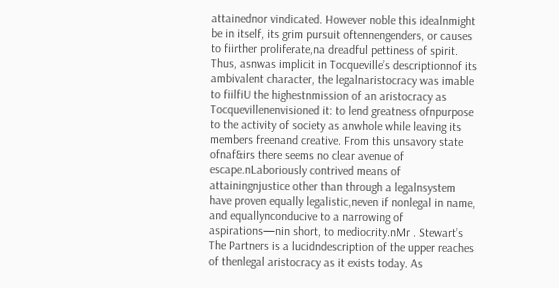attainednor vindicated. However noble this idealnmight be in itself, its grim pursuit oftennengenders, or causes to fiirther proliferate,na dreadful pettiness of spirit. Thus, asnwas implicit in Tocqueville’s descriptionnof its ambivalent character, the legalnaristocracy was imable to fiilfiU the highestnmission of an aristocracy as Tocquevillenenvisioned it: to lend greatness ofnpurpose to the activity of society as anwhole while leaving its members freenand creative. From this unsavory state ofnaf&irs there seems no clear avenue of escape.nLaboriously contrived means of attainingnjustice other than through a legalnsystem have proven equally legalistic,neven if nonlegal in name, and equallynconducive to a narrowing of aspirations—nin short, to mediocrity.nMr . Stewart’s The Partners is a lucidndescription of the upper reaches of thenlegal aristocracy as it exists today. As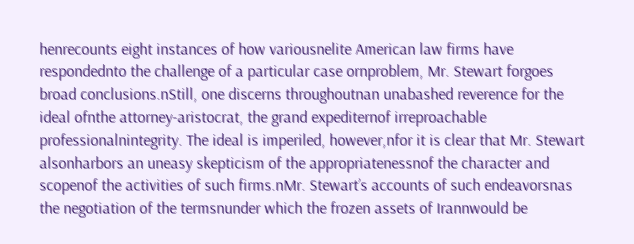henrecounts eight instances of how variousnelite American law firms have respondednto the challenge of a particular case ornproblem, Mr. Stewart forgoes broad conclusions.nStill, one discerns throughoutnan unabashed reverence for the ideal ofnthe attorney-aristocrat, the grand expediternof irreproachable professionalnintegrity. The ideal is imperiled, however,nfor it is clear that Mr. Stewart alsonharbors an uneasy skepticism of the appropriatenessnof the character and scopenof the activities of such firms.nMr. Stewart’s accounts of such endeavorsnas the negotiation of the termsnunder which the frozen assets of Irannwould be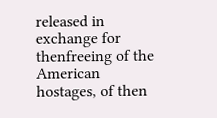released in exchange for thenfreeing of the American hostages, of then